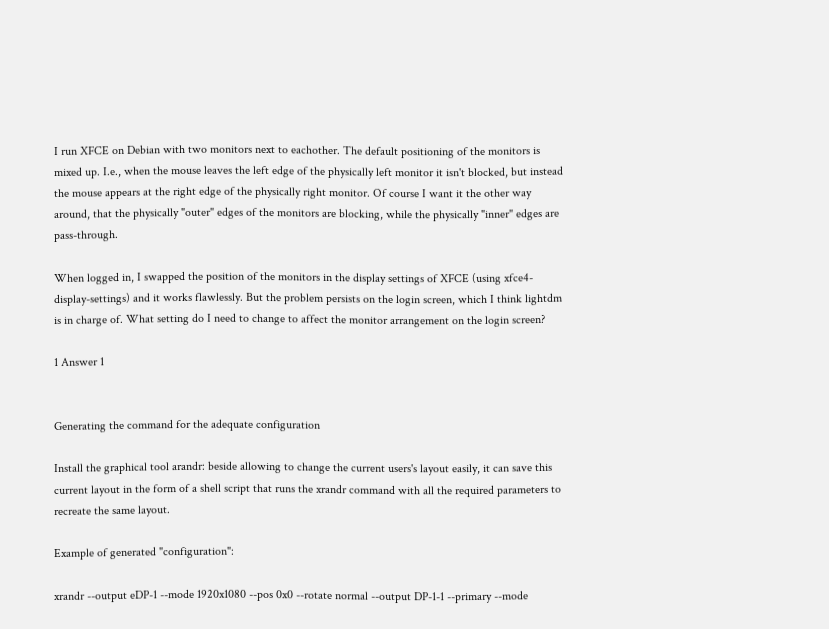I run XFCE on Debian with two monitors next to eachother. The default positioning of the monitors is mixed up. I.e., when the mouse leaves the left edge of the physically left monitor it isn't blocked, but instead the mouse appears at the right edge of the physically right monitor. Of course I want it the other way around, that the physically "outer" edges of the monitors are blocking, while the physically "inner" edges are pass-through.

When logged in, I swapped the position of the monitors in the display settings of XFCE (using xfce4-display-settings) and it works flawlessly. But the problem persists on the login screen, which I think lightdm is in charge of. What setting do I need to change to affect the monitor arrangement on the login screen?

1 Answer 1


Generating the command for the adequate configuration

Install the graphical tool arandr: beside allowing to change the current users's layout easily, it can save this current layout in the form of a shell script that runs the xrandr command with all the required parameters to recreate the same layout.

Example of generated "configuration":

xrandr --output eDP-1 --mode 1920x1080 --pos 0x0 --rotate normal --output DP-1-1 --primary --mode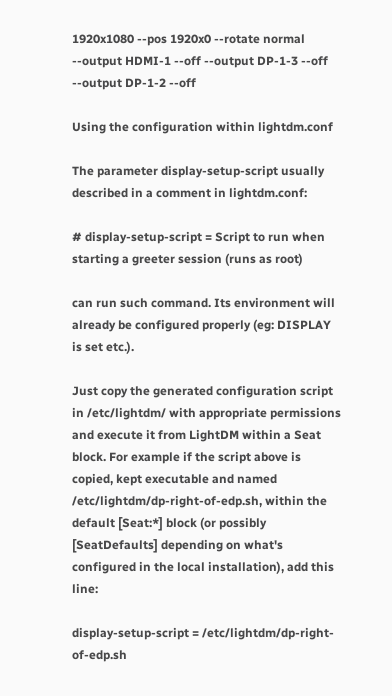1920x1080 --pos 1920x0 --rotate normal --output HDMI-1 --off --output DP-1-3 --off --output DP-1-2 --off

Using the configuration within lightdm.conf

The parameter display-setup-script usually described in a comment in lightdm.conf:

# display-setup-script = Script to run when starting a greeter session (runs as root)

can run such command. Its environment will already be configured properly (eg: DISPLAY is set etc.).

Just copy the generated configuration script in /etc/lightdm/ with appropriate permissions and execute it from LightDM within a Seat block. For example if the script above is copied, kept executable and named /etc/lightdm/dp-right-of-edp.sh, within the default [Seat:*] block (or possibly [SeatDefaults] depending on what's configured in the local installation), add this line:

display-setup-script = /etc/lightdm/dp-right-of-edp.sh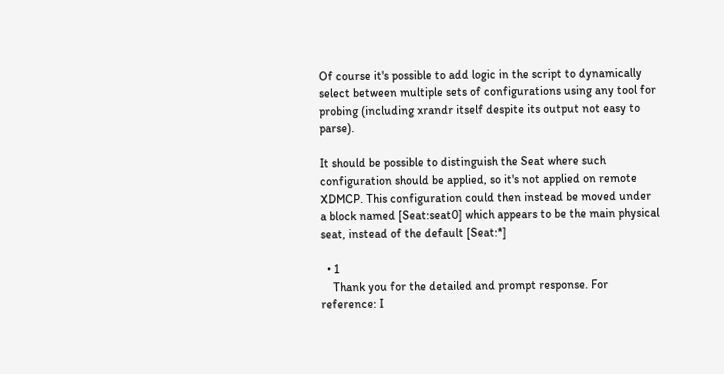Of course it's possible to add logic in the script to dynamically select between multiple sets of configurations using any tool for probing (including xrandr itself despite its output not easy to parse).

It should be possible to distinguish the Seat where such configuration should be applied, so it's not applied on remote XDMCP. This configuration could then instead be moved under a block named [Seat:seat0] which appears to be the main physical seat, instead of the default [Seat:*]

  • 1
    Thank you for the detailed and prompt response. For reference: I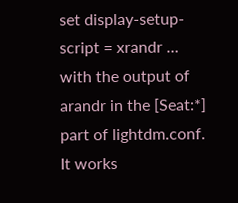set display-setup-script = xrandr … with the output of arandr in the [Seat:*] part of lightdm.conf. It works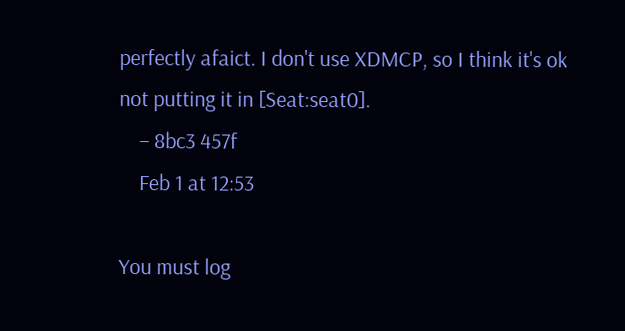perfectly afaict. I don't use XDMCP, so I think it's ok not putting it in [Seat:seat0].
    – 8bc3 457f
    Feb 1 at 12:53

You must log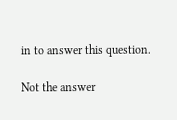in to answer this question.

Not the answer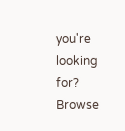you're looking for? Browse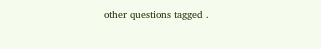other questions tagged .